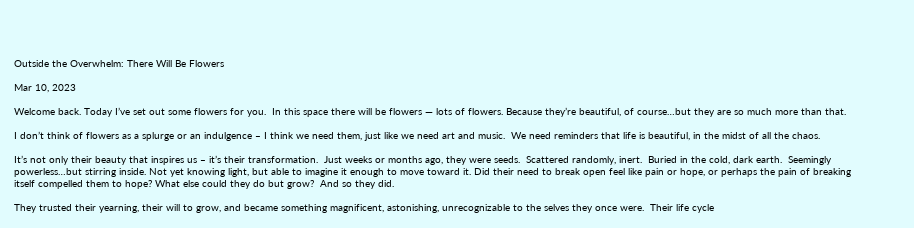Outside the Overwhelm: There Will Be Flowers

Mar 10, 2023

Welcome back. Today I’ve set out some flowers for you.  In this space there will be flowers — lots of flowers. Because they’re beautiful, of course…but they are so much more than that.

I don’t think of flowers as a splurge or an indulgence – I think we need them, just like we need art and music.  We need reminders that life is beautiful, in the midst of all the chaos.

It’s not only their beauty that inspires us – it’s their transformation.  Just weeks or months ago, they were seeds.  Scattered randomly, inert.  Buried in the cold, dark earth.  Seemingly powerless…but stirring inside. Not yet knowing light, but able to imagine it enough to move toward it. Did their need to break open feel like pain or hope, or perhaps the pain of breaking itself compelled them to hope? What else could they do but grow?  And so they did.

They trusted their yearning, their will to grow, and became something magnificent, astonishing, unrecognizable to the selves they once were.  Their life cycle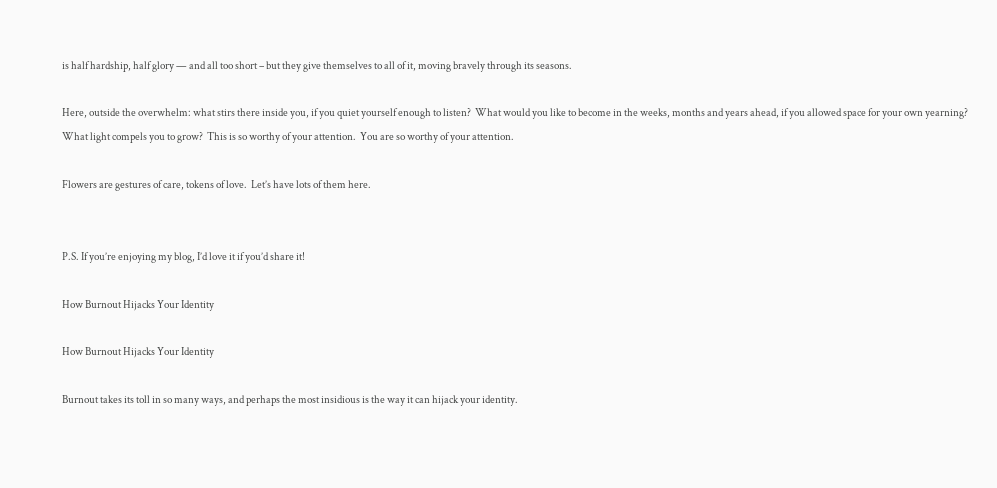is half hardship, half glory — and all too short – but they give themselves to all of it, moving bravely through its seasons.

Here, outside the overwhelm: what stirs there inside you, if you quiet yourself enough to listen?  What would you like to become in the weeks, months and years ahead, if you allowed space for your own yearning? What light compels you to grow?  This is so worthy of your attention.  You are so worthy of your attention.

Flowers are gestures of care, tokens of love.  Let’s have lots of them here.


P.S. If you’re enjoying my blog, I’d love it if you’d share it!

How Burnout Hijacks Your Identity

How Burnout Hijacks Your Identity

Burnout takes its toll in so many ways, and perhaps the most insidious is the way it can hijack your identity.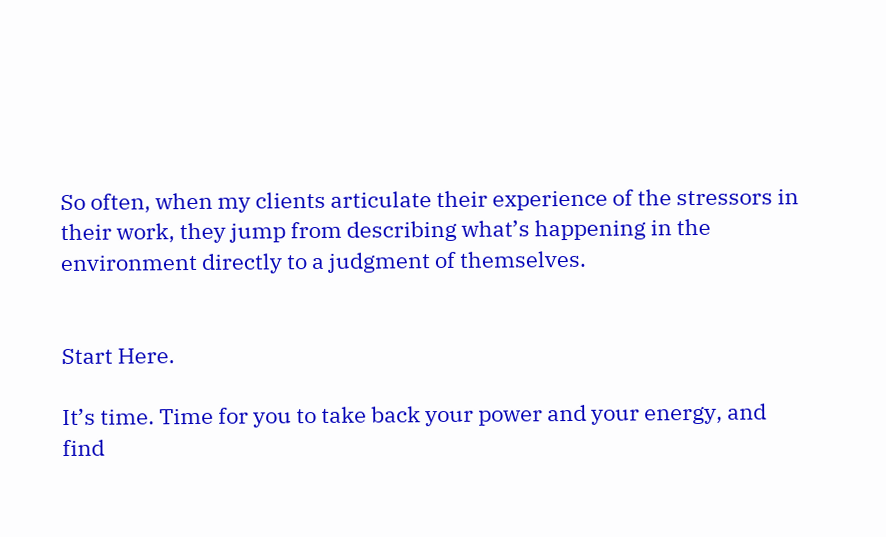So often, when my clients articulate their experience of the stressors in their work, they jump from describing what’s happening in the environment directly to a judgment of themselves.


Start Here.

It’s time. Time for you to take back your power and your energy, and find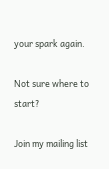your spark again.

Not sure where to start?

Join my mailing list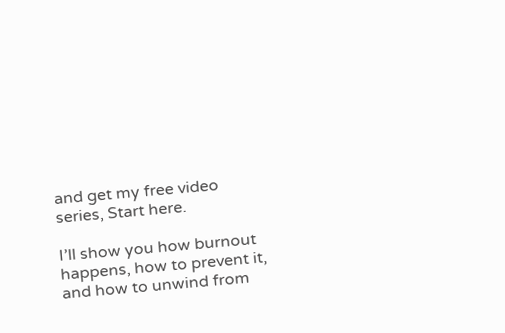and get my free video series, Start here.

I’ll show you how burnout happens, how to prevent it, and how to unwind from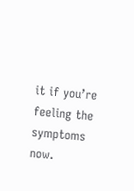it if you’re feeling the symptoms now.